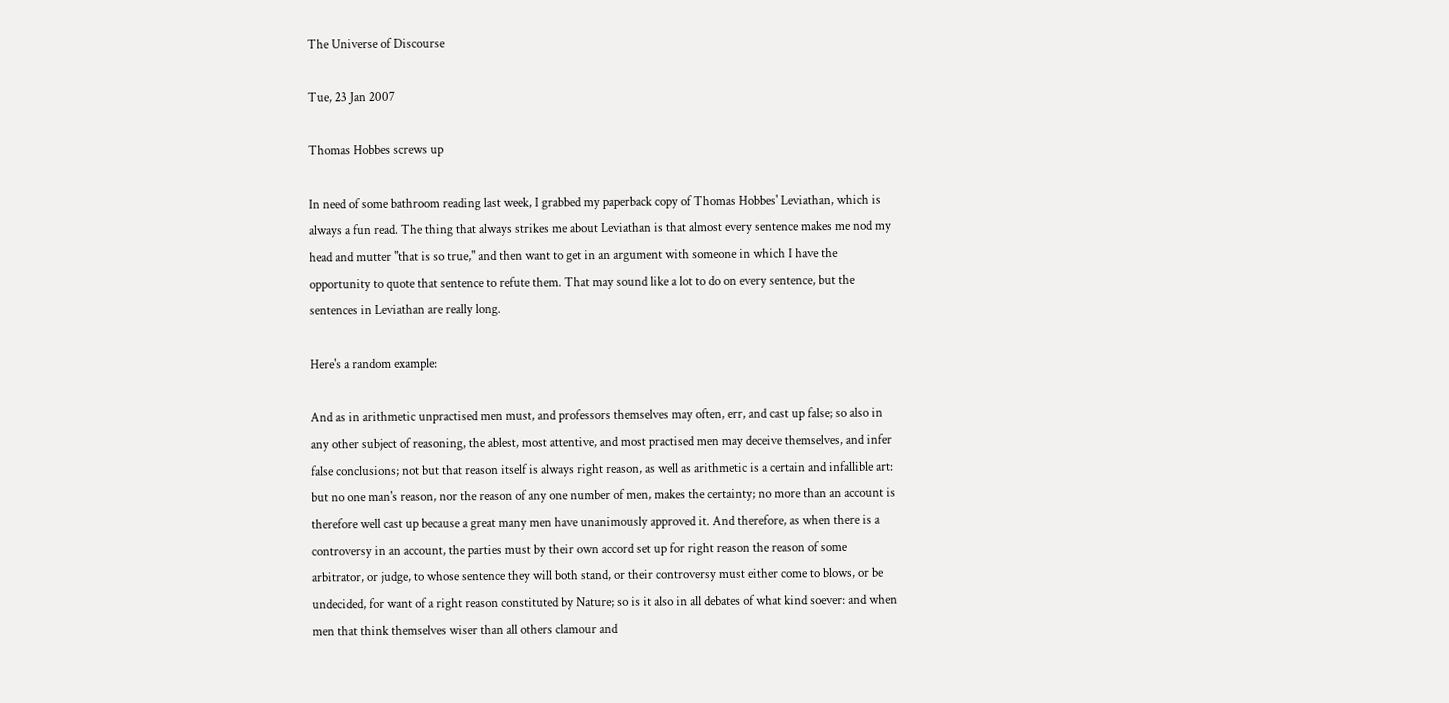The Universe of Discourse

Tue, 23 Jan 2007

Thomas Hobbes screws up

In need of some bathroom reading last week, I grabbed my paperback copy of Thomas Hobbes' Leviathan, which is always a fun read. The thing that always strikes me about Leviathan is that almost every sentence makes me nod my head and mutter "that is so true," and then want to get in an argument with someone in which I have the opportunity to quote that sentence to refute them. That may sound like a lot to do on every sentence, but the sentences in Leviathan are really long.

Here's a random example:

And as in arithmetic unpractised men must, and professors themselves may often, err, and cast up false; so also in any other subject of reasoning, the ablest, most attentive, and most practised men may deceive themselves, and infer false conclusions; not but that reason itself is always right reason, as well as arithmetic is a certain and infallible art: but no one man's reason, nor the reason of any one number of men, makes the certainty; no more than an account is therefore well cast up because a great many men have unanimously approved it. And therefore, as when there is a controversy in an account, the parties must by their own accord set up for right reason the reason of some arbitrator, or judge, to whose sentence they will both stand, or their controversy must either come to blows, or be undecided, for want of a right reason constituted by Nature; so is it also in all debates of what kind soever: and when men that think themselves wiser than all others clamour and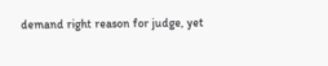demand right reason for judge, yet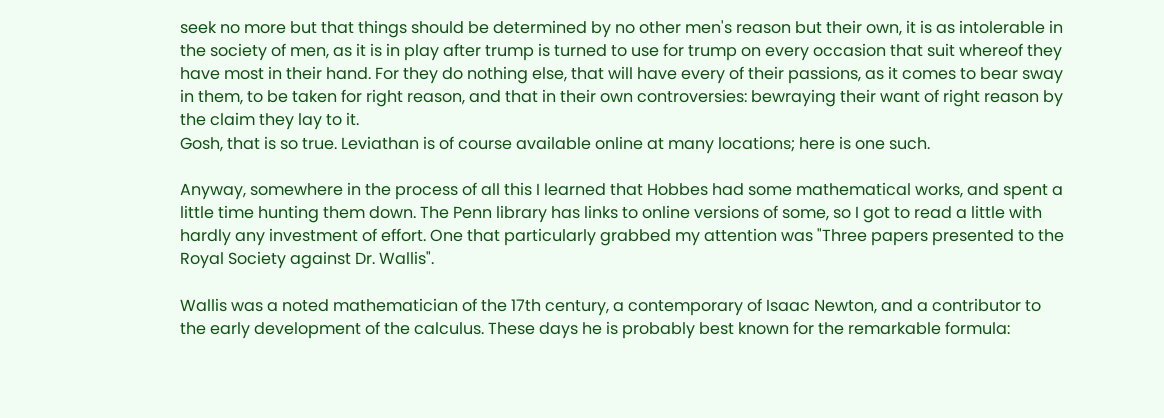seek no more but that things should be determined by no other men's reason but their own, it is as intolerable in the society of men, as it is in play after trump is turned to use for trump on every occasion that suit whereof they have most in their hand. For they do nothing else, that will have every of their passions, as it comes to bear sway in them, to be taken for right reason, and that in their own controversies: bewraying their want of right reason by the claim they lay to it.
Gosh, that is so true. Leviathan is of course available online at many locations; here is one such.

Anyway, somewhere in the process of all this I learned that Hobbes had some mathematical works, and spent a little time hunting them down. The Penn library has links to online versions of some, so I got to read a little with hardly any investment of effort. One that particularly grabbed my attention was "Three papers presented to the Royal Society against Dr. Wallis".

Wallis was a noted mathematician of the 17th century, a contemporary of Isaac Newton, and a contributor to the early development of the calculus. These days he is probably best known for the remarkable formula: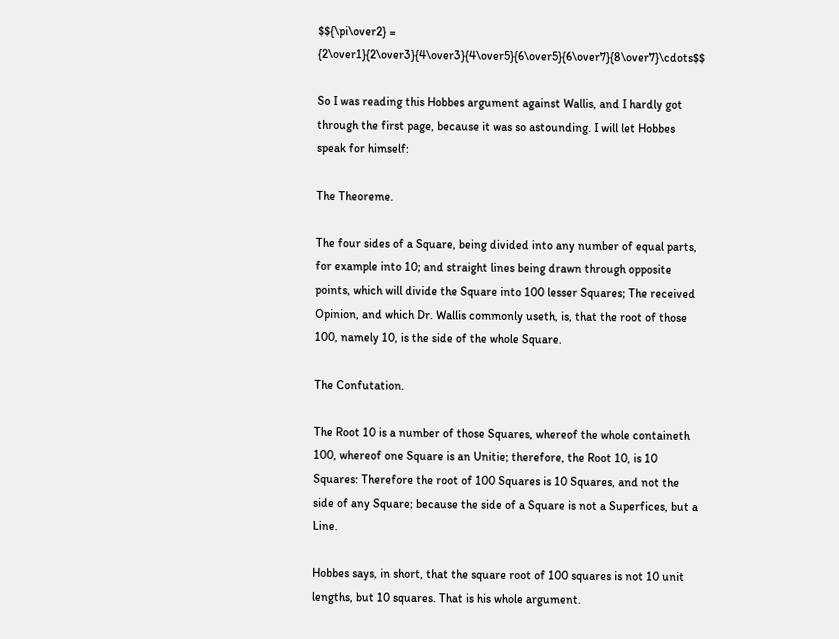$${\pi\over2} = {2\over1}{2\over3}{4\over3}{4\over5}{6\over5}{6\over7}{8\over7}\cdots$$

So I was reading this Hobbes argument against Wallis, and I hardly got through the first page, because it was so astounding. I will let Hobbes speak for himself:

The Theoreme.

The four sides of a Square, being divided into any number of equal parts, for example into 10; and straight lines being drawn through opposite points, which will divide the Square into 100 lesser Squares; The received Opinion, and which Dr. Wallis commonly useth, is, that the root of those 100, namely 10, is the side of the whole Square.

The Confutation.

The Root 10 is a number of those Squares, whereof the whole containeth 100, whereof one Square is an Unitie; therefore, the Root 10, is 10 Squares: Therefore the root of 100 Squares is 10 Squares, and not the side of any Square; because the side of a Square is not a Superfices, but a Line.

Hobbes says, in short, that the square root of 100 squares is not 10 unit lengths, but 10 squares. That is his whole argument.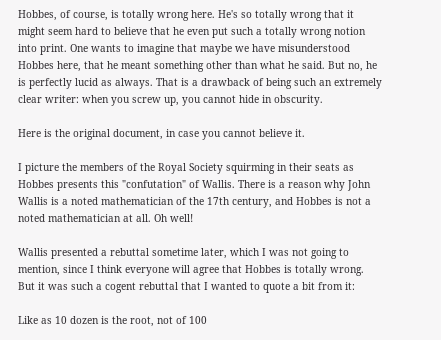Hobbes, of course, is totally wrong here. He's so totally wrong that it might seem hard to believe that he even put such a totally wrong notion into print. One wants to imagine that maybe we have misunderstood Hobbes here, that he meant something other than what he said. But no, he is perfectly lucid as always. That is a drawback of being such an extremely clear writer: when you screw up, you cannot hide in obscurity.

Here is the original document, in case you cannot believe it.

I picture the members of the Royal Society squirming in their seats as Hobbes presents this "confutation" of Wallis. There is a reason why John Wallis is a noted mathematician of the 17th century, and Hobbes is not a noted mathematician at all. Oh well!

Wallis presented a rebuttal sometime later, which I was not going to mention, since I think everyone will agree that Hobbes is totally wrong. But it was such a cogent rebuttal that I wanted to quote a bit from it:

Like as 10 dozen is the root, not of 100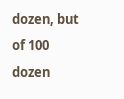dozen, but of 100 dozen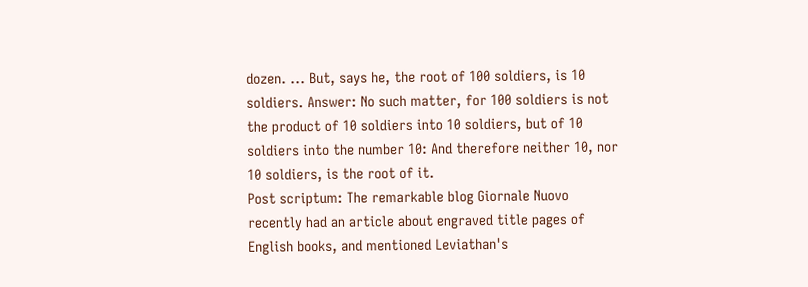dozen. ... But, says he, the root of 100 soldiers, is 10 soldiers. Answer: No such matter, for 100 soldiers is not the product of 10 soldiers into 10 soldiers, but of 10 soldiers into the number 10: And therefore neither 10, nor 10 soldiers, is the root of it.
Post scriptum: The remarkable blog Giornale Nuovo recently had an article about engraved title pages of English books, and mentioned Leviathan's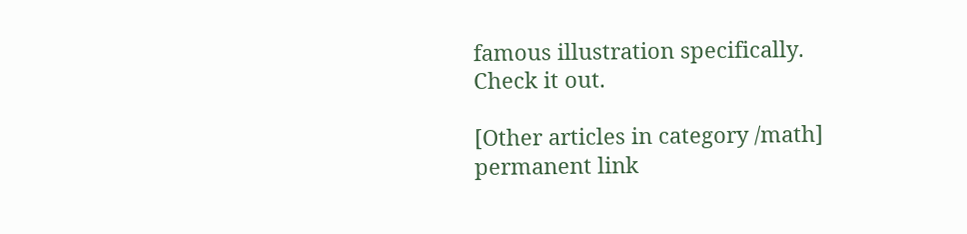famous illustration specifically. Check it out.

[Other articles in category /math] permanent link